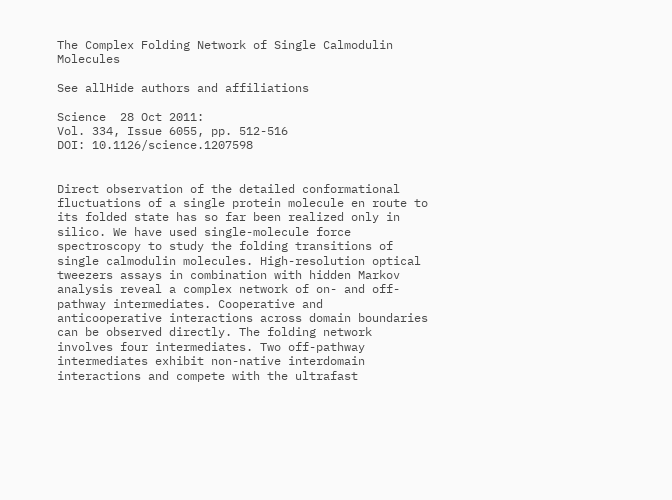The Complex Folding Network of Single Calmodulin Molecules

See allHide authors and affiliations

Science  28 Oct 2011:
Vol. 334, Issue 6055, pp. 512-516
DOI: 10.1126/science.1207598


Direct observation of the detailed conformational fluctuations of a single protein molecule en route to its folded state has so far been realized only in silico. We have used single-molecule force spectroscopy to study the folding transitions of single calmodulin molecules. High-resolution optical tweezers assays in combination with hidden Markov analysis reveal a complex network of on- and off-pathway intermediates. Cooperative and anticooperative interactions across domain boundaries can be observed directly. The folding network involves four intermediates. Two off-pathway intermediates exhibit non-native interdomain interactions and compete with the ultrafast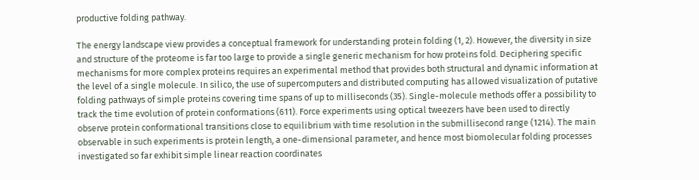productive folding pathway.

The energy landscape view provides a conceptual framework for understanding protein folding (1, 2). However, the diversity in size and structure of the proteome is far too large to provide a single generic mechanism for how proteins fold. Deciphering specific mechanisms for more complex proteins requires an experimental method that provides both structural and dynamic information at the level of a single molecule. In silico, the use of supercomputers and distributed computing has allowed visualization of putative folding pathways of simple proteins covering time spans of up to milliseconds (35). Single-molecule methods offer a possibility to track the time evolution of protein conformations (611). Force experiments using optical tweezers have been used to directly observe protein conformational transitions close to equilibrium with time resolution in the submillisecond range (1214). The main observable in such experiments is protein length, a one-dimensional parameter, and hence most biomolecular folding processes investigated so far exhibit simple linear reaction coordinates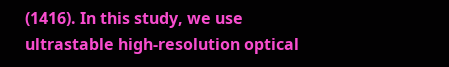(1416). In this study, we use ultrastable high-resolution optical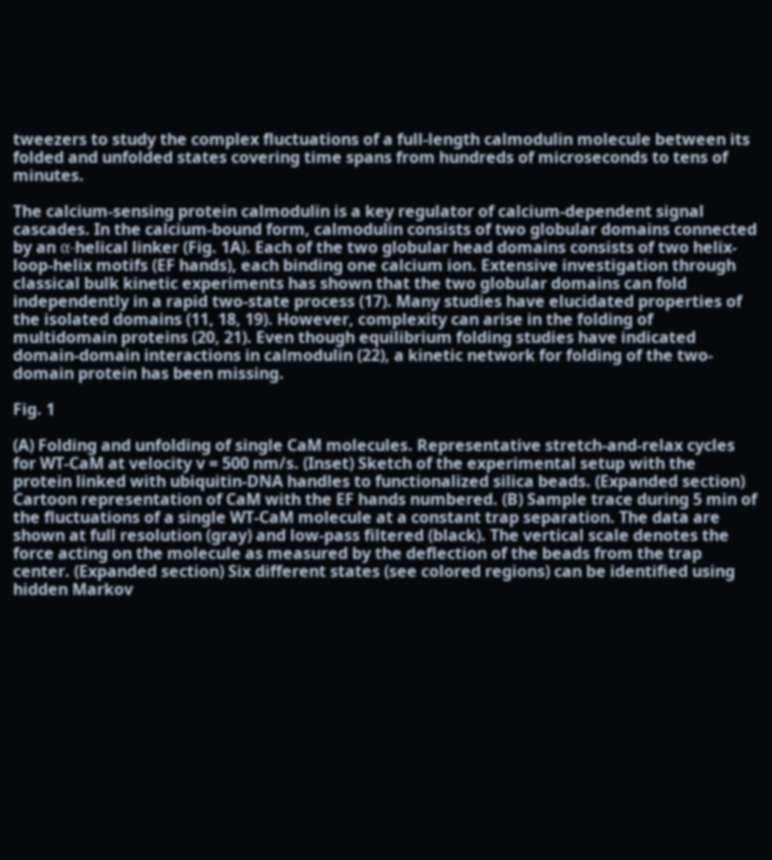tweezers to study the complex fluctuations of a full-length calmodulin molecule between its folded and unfolded states covering time spans from hundreds of microseconds to tens of minutes.

The calcium-sensing protein calmodulin is a key regulator of calcium-dependent signal cascades. In the calcium-bound form, calmodulin consists of two globular domains connected by an α-helical linker (Fig. 1A). Each of the two globular head domains consists of two helix-loop-helix motifs (EF hands), each binding one calcium ion. Extensive investigation through classical bulk kinetic experiments has shown that the two globular domains can fold independently in a rapid two-state process (17). Many studies have elucidated properties of the isolated domains (11, 18, 19). However, complexity can arise in the folding of multidomain proteins (20, 21). Even though equilibrium folding studies have indicated domain-domain interactions in calmodulin (22), a kinetic network for folding of the two-domain protein has been missing.

Fig. 1

(A) Folding and unfolding of single CaM molecules. Representative stretch-and-relax cycles for WT-CaM at velocity v = 500 nm/s. (Inset) Sketch of the experimental setup with the protein linked with ubiquitin-DNA handles to functionalized silica beads. (Expanded section) Cartoon representation of CaM with the EF hands numbered. (B) Sample trace during 5 min of the fluctuations of a single WT-CaM molecule at a constant trap separation. The data are shown at full resolution (gray) and low-pass filtered (black). The vertical scale denotes the force acting on the molecule as measured by the deflection of the beads from the trap center. (Expanded section) Six different states (see colored regions) can be identified using hidden Markov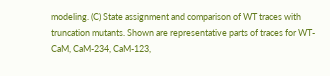modeling. (C) State assignment and comparison of WT traces with truncation mutants. Shown are representative parts of traces for WT-CaM, CaM-234, CaM-123,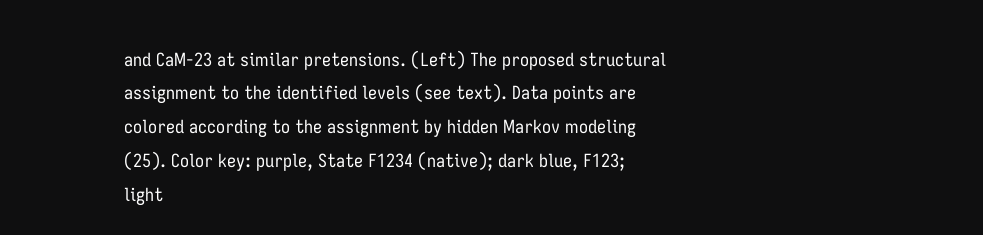and CaM-23 at similar pretensions. (Left) The proposed structural assignment to the identified levels (see text). Data points are colored according to the assignment by hidden Markov modeling (25). Color key: purple, State F1234 (native); dark blue, F123; light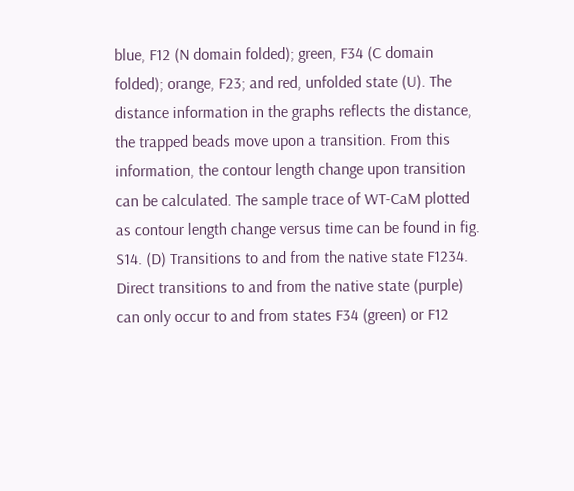blue, F12 (N domain folded); green, F34 (C domain folded); orange, F23; and red, unfolded state (U). The distance information in the graphs reflects the distance, the trapped beads move upon a transition. From this information, the contour length change upon transition can be calculated. The sample trace of WT-CaM plotted as contour length change versus time can be found in fig. S14. (D) Transitions to and from the native state F1234. Direct transitions to and from the native state (purple) can only occur to and from states F34 (green) or F12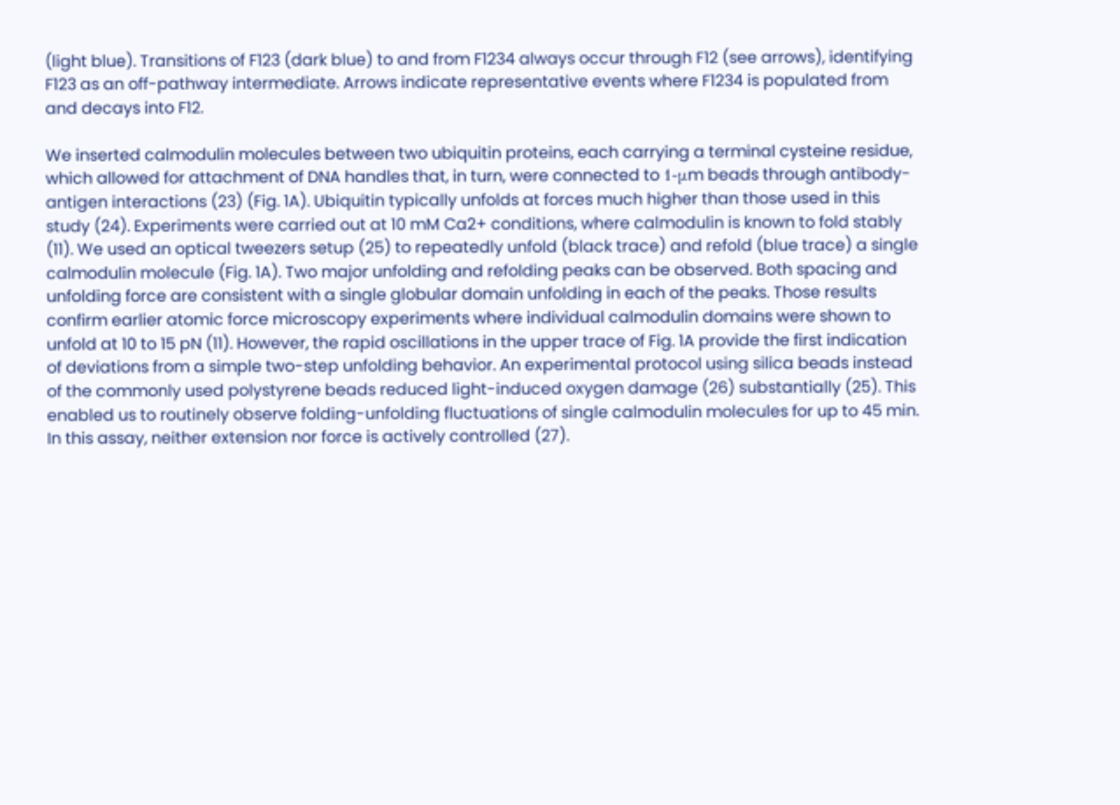(light blue). Transitions of F123 (dark blue) to and from F1234 always occur through F12 (see arrows), identifying F123 as an off-pathway intermediate. Arrows indicate representative events where F1234 is populated from and decays into F12.

We inserted calmodulin molecules between two ubiquitin proteins, each carrying a terminal cysteine residue, which allowed for attachment of DNA handles that, in turn, were connected to 1-μm beads through antibody-antigen interactions (23) (Fig. 1A). Ubiquitin typically unfolds at forces much higher than those used in this study (24). Experiments were carried out at 10 mM Ca2+ conditions, where calmodulin is known to fold stably (11). We used an optical tweezers setup (25) to repeatedly unfold (black trace) and refold (blue trace) a single calmodulin molecule (Fig. 1A). Two major unfolding and refolding peaks can be observed. Both spacing and unfolding force are consistent with a single globular domain unfolding in each of the peaks. Those results confirm earlier atomic force microscopy experiments where individual calmodulin domains were shown to unfold at 10 to 15 pN (11). However, the rapid oscillations in the upper trace of Fig. 1A provide the first indication of deviations from a simple two-step unfolding behavior. An experimental protocol using silica beads instead of the commonly used polystyrene beads reduced light-induced oxygen damage (26) substantially (25). This enabled us to routinely observe folding-unfolding fluctuations of single calmodulin molecules for up to 45 min. In this assay, neither extension nor force is actively controlled (27).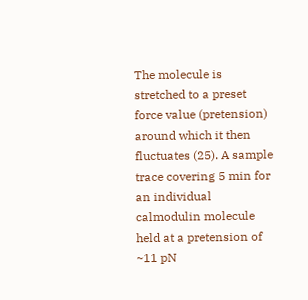The molecule is stretched to a preset force value (pretension) around which it then fluctuates (25). A sample trace covering 5 min for an individual calmodulin molecule held at a pretension of ~11 pN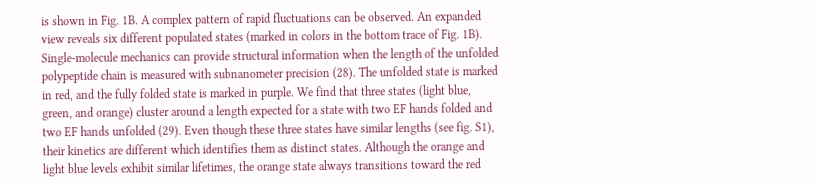is shown in Fig. 1B. A complex pattern of rapid fluctuations can be observed. An expanded view reveals six different populated states (marked in colors in the bottom trace of Fig. 1B). Single-molecule mechanics can provide structural information when the length of the unfolded polypeptide chain is measured with subnanometer precision (28). The unfolded state is marked in red, and the fully folded state is marked in purple. We find that three states (light blue, green, and orange) cluster around a length expected for a state with two EF hands folded and two EF hands unfolded (29). Even though these three states have similar lengths (see fig. S1), their kinetics are different which identifies them as distinct states. Although the orange and light blue levels exhibit similar lifetimes, the orange state always transitions toward the red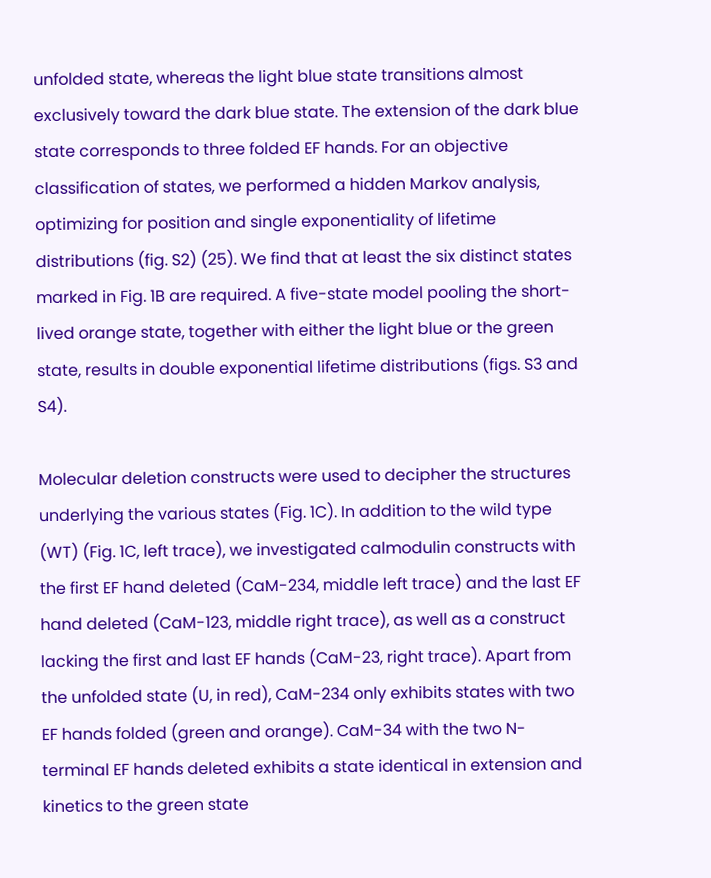unfolded state, whereas the light blue state transitions almost exclusively toward the dark blue state. The extension of the dark blue state corresponds to three folded EF hands. For an objective classification of states, we performed a hidden Markov analysis, optimizing for position and single exponentiality of lifetime distributions (fig. S2) (25). We find that at least the six distinct states marked in Fig. 1B are required. A five-state model pooling the short-lived orange state, together with either the light blue or the green state, results in double exponential lifetime distributions (figs. S3 and S4).

Molecular deletion constructs were used to decipher the structures underlying the various states (Fig. 1C). In addition to the wild type (WT) (Fig. 1C, left trace), we investigated calmodulin constructs with the first EF hand deleted (CaM-234, middle left trace) and the last EF hand deleted (CaM-123, middle right trace), as well as a construct lacking the first and last EF hands (CaM-23, right trace). Apart from the unfolded state (U, in red), CaM-234 only exhibits states with two EF hands folded (green and orange). CaM-34 with the two N-terminal EF hands deleted exhibits a state identical in extension and kinetics to the green state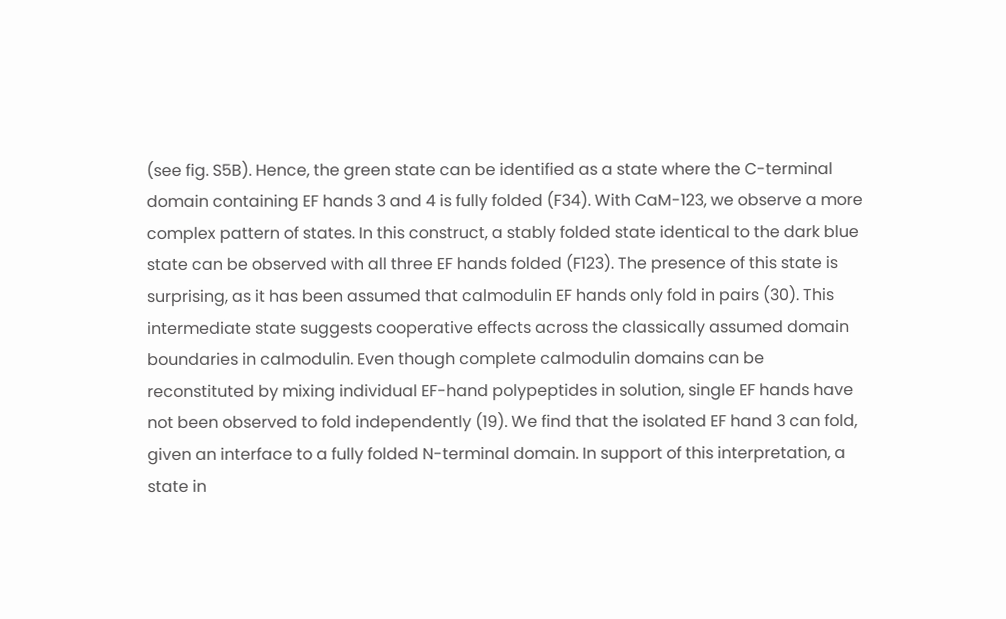(see fig. S5B). Hence, the green state can be identified as a state where the C-terminal domain containing EF hands 3 and 4 is fully folded (F34). With CaM-123, we observe a more complex pattern of states. In this construct, a stably folded state identical to the dark blue state can be observed with all three EF hands folded (F123). The presence of this state is surprising, as it has been assumed that calmodulin EF hands only fold in pairs (30). This intermediate state suggests cooperative effects across the classically assumed domain boundaries in calmodulin. Even though complete calmodulin domains can be reconstituted by mixing individual EF-hand polypeptides in solution, single EF hands have not been observed to fold independently (19). We find that the isolated EF hand 3 can fold, given an interface to a fully folded N-terminal domain. In support of this interpretation, a state in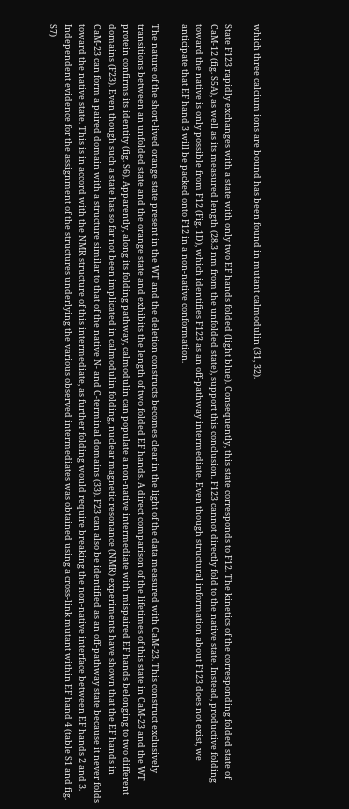which three calcium ions are bound has been found in mutant calmodulin (31, 32).

State F123 rapidly exchanges with a state with only two EF hands folded (light blue). Consequently, this state corresponds to F12. The kinetics of the corresponding folded state of CaM-12 (fig. S5A), as well as its measured length (28.3 nm from the unfolded state), support this conclusion. F123 cannot directly fold to the native state. Instead, productive folding toward the native is only possible from F12 (Fig. 1D), which identifies F123 as an off-pathway intermediate. Even though structural information about F123 does not exist, we anticipate that EF hand 3 will be packed onto F12 in a non-native conformation.

The nature of the short-lived orange state present in the WT and the deletion constructs becomes clear in the light of the data measured with CaM-23. This construct exclusively transitions between an unfolded state and the orange state and exhibits the length of two folded EF hands. A direct comparison of the lifetimes of this state in CaM-23 and the WT protein confirms its identity (fig. S6). Apparently, along its folding pathway, calmodulin can populate a non-native intermediate with mispaired EF hands belonging to two different domains (F23). Even though such a state has so far not been implicated in calmodulin folding, nuclear magnetic resonance (NMR) experiments have shown that the EF hands in CaM-23 can form a paired domain with a structure similar to that of the native N- and C-terminal domains (33). F23 can also be identified as an off-pathway state because it never folds toward the native state. This is in accord with the NMR structure of this intermediate, as further folding would require breaking the non-native interface between EF hands 2 and 3. Independent evidence for the assignment of the structures underlying the various observed intermediates was obtained using a cross-link mutant within EF hand 4 (table S1 and fig. S7)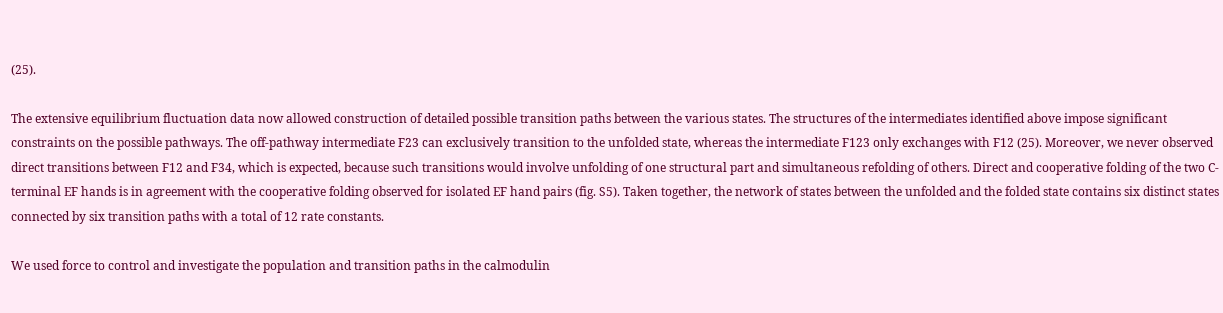(25).

The extensive equilibrium fluctuation data now allowed construction of detailed possible transition paths between the various states. The structures of the intermediates identified above impose significant constraints on the possible pathways. The off-pathway intermediate F23 can exclusively transition to the unfolded state, whereas the intermediate F123 only exchanges with F12 (25). Moreover, we never observed direct transitions between F12 and F34, which is expected, because such transitions would involve unfolding of one structural part and simultaneous refolding of others. Direct and cooperative folding of the two C-terminal EF hands is in agreement with the cooperative folding observed for isolated EF hand pairs (fig. S5). Taken together, the network of states between the unfolded and the folded state contains six distinct states connected by six transition paths with a total of 12 rate constants.

We used force to control and investigate the population and transition paths in the calmodulin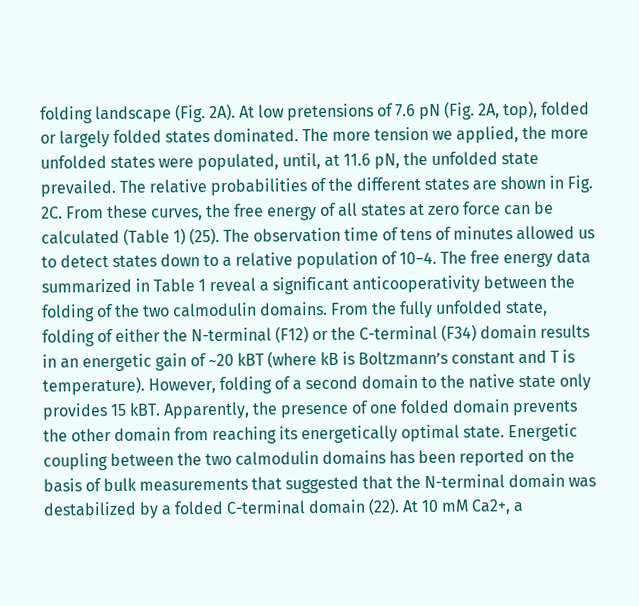folding landscape (Fig. 2A). At low pretensions of 7.6 pN (Fig. 2A, top), folded or largely folded states dominated. The more tension we applied, the more unfolded states were populated, until, at 11.6 pN, the unfolded state prevailed. The relative probabilities of the different states are shown in Fig. 2C. From these curves, the free energy of all states at zero force can be calculated (Table 1) (25). The observation time of tens of minutes allowed us to detect states down to a relative population of 10−4. The free energy data summarized in Table 1 reveal a significant anticooperativity between the folding of the two calmodulin domains. From the fully unfolded state, folding of either the N-terminal (F12) or the C-terminal (F34) domain results in an energetic gain of ~20 kBT (where kB is Boltzmann’s constant and T is temperature). However, folding of a second domain to the native state only provides 15 kBT. Apparently, the presence of one folded domain prevents the other domain from reaching its energetically optimal state. Energetic coupling between the two calmodulin domains has been reported on the basis of bulk measurements that suggested that the N-terminal domain was destabilized by a folded C-terminal domain (22). At 10 mM Ca2+, a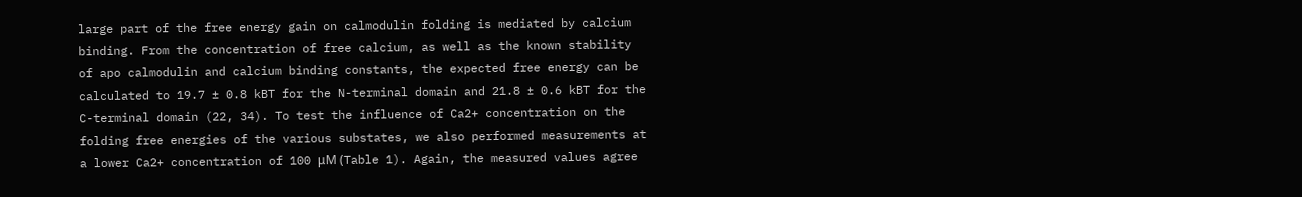large part of the free energy gain on calmodulin folding is mediated by calcium binding. From the concentration of free calcium, as well as the known stability of apo calmodulin and calcium binding constants, the expected free energy can be calculated to 19.7 ± 0.8 kBT for the N-terminal domain and 21.8 ± 0.6 kBT for the C-terminal domain (22, 34). To test the influence of Ca2+ concentration on the folding free energies of the various substates, we also performed measurements at a lower Ca2+ concentration of 100 μM (Table 1). Again, the measured values agree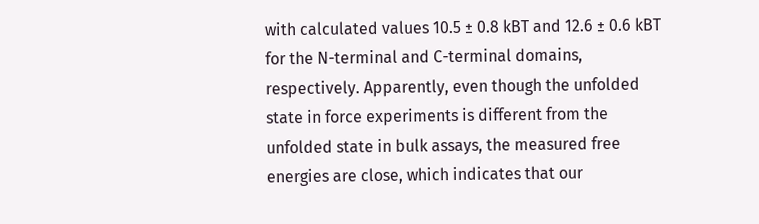with calculated values 10.5 ± 0.8 kBT and 12.6 ± 0.6 kBT for the N-terminal and C-terminal domains, respectively. Apparently, even though the unfolded state in force experiments is different from the unfolded state in bulk assays, the measured free energies are close, which indicates that our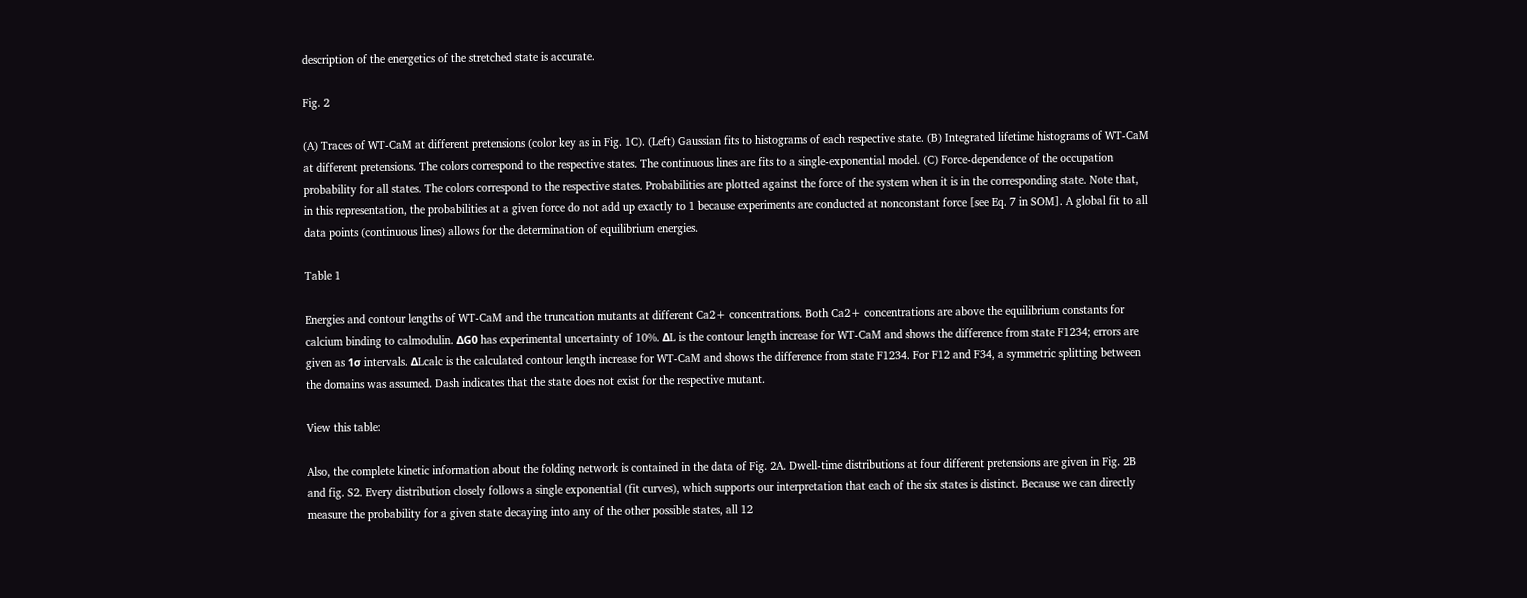description of the energetics of the stretched state is accurate.

Fig. 2

(A) Traces of WT-CaM at different pretensions (color key as in Fig. 1C). (Left) Gaussian fits to histograms of each respective state. (B) Integrated lifetime histograms of WT-CaM at different pretensions. The colors correspond to the respective states. The continuous lines are fits to a single-exponential model. (C) Force-dependence of the occupation probability for all states. The colors correspond to the respective states. Probabilities are plotted against the force of the system when it is in the corresponding state. Note that, in this representation, the probabilities at a given force do not add up exactly to 1 because experiments are conducted at nonconstant force [see Eq. 7 in SOM]. A global fit to all data points (continuous lines) allows for the determination of equilibrium energies.

Table 1

Energies and contour lengths of WT-CaM and the truncation mutants at different Ca2+ concentrations. Both Ca2+ concentrations are above the equilibrium constants for calcium binding to calmodulin. ΔG0 has experimental uncertainty of 10%. ΔL is the contour length increase for WT-CaM and shows the difference from state F1234; errors are given as 1σ intervals. ΔLcalc is the calculated contour length increase for WT-CaM and shows the difference from state F1234. For F12 and F34, a symmetric splitting between the domains was assumed. Dash indicates that the state does not exist for the respective mutant.

View this table:

Also, the complete kinetic information about the folding network is contained in the data of Fig. 2A. Dwell-time distributions at four different pretensions are given in Fig. 2B and fig. S2. Every distribution closely follows a single exponential (fit curves), which supports our interpretation that each of the six states is distinct. Because we can directly measure the probability for a given state decaying into any of the other possible states, all 12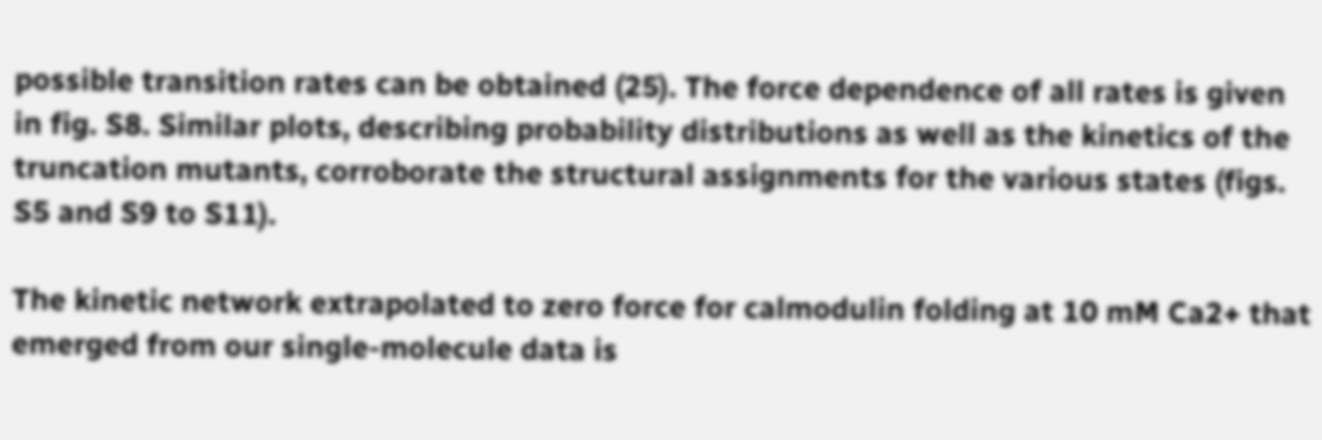possible transition rates can be obtained (25). The force dependence of all rates is given in fig. S8. Similar plots, describing probability distributions as well as the kinetics of the truncation mutants, corroborate the structural assignments for the various states (figs. S5 and S9 to S11).

The kinetic network extrapolated to zero force for calmodulin folding at 10 mM Ca2+ that emerged from our single-molecule data is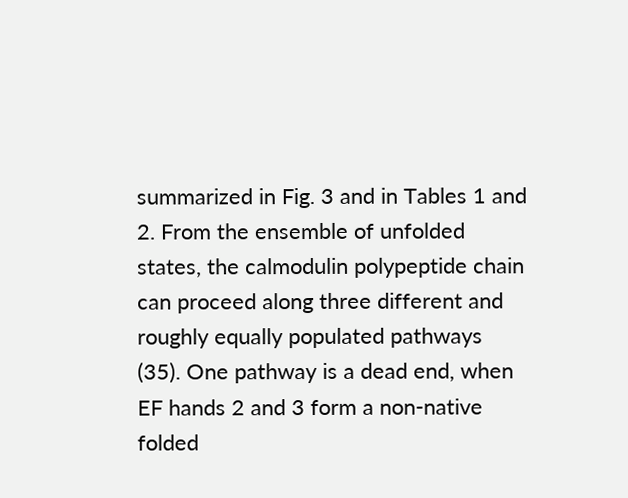summarized in Fig. 3 and in Tables 1 and 2. From the ensemble of unfolded states, the calmodulin polypeptide chain can proceed along three different and roughly equally populated pathways (35). One pathway is a dead end, when EF hands 2 and 3 form a non-native folded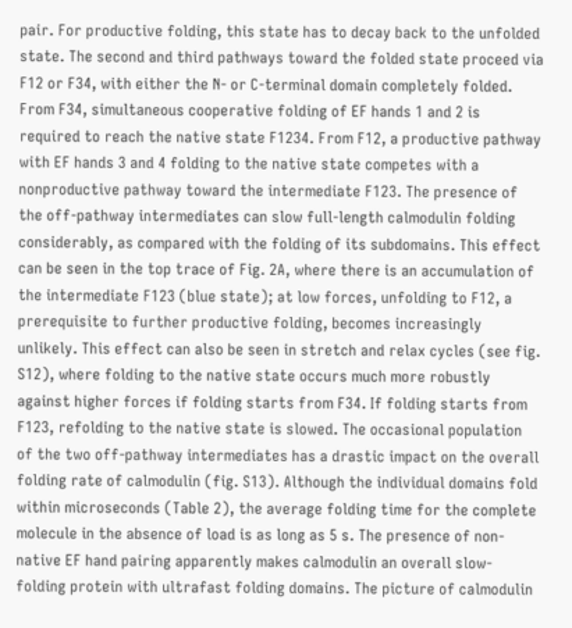pair. For productive folding, this state has to decay back to the unfolded state. The second and third pathways toward the folded state proceed via F12 or F34, with either the N- or C-terminal domain completely folded. From F34, simultaneous cooperative folding of EF hands 1 and 2 is required to reach the native state F1234. From F12, a productive pathway with EF hands 3 and 4 folding to the native state competes with a nonproductive pathway toward the intermediate F123. The presence of the off-pathway intermediates can slow full-length calmodulin folding considerably, as compared with the folding of its subdomains. This effect can be seen in the top trace of Fig. 2A, where there is an accumulation of the intermediate F123 (blue state); at low forces, unfolding to F12, a prerequisite to further productive folding, becomes increasingly unlikely. This effect can also be seen in stretch and relax cycles (see fig. S12), where folding to the native state occurs much more robustly against higher forces if folding starts from F34. If folding starts from F123, refolding to the native state is slowed. The occasional population of the two off-pathway intermediates has a drastic impact on the overall folding rate of calmodulin (fig. S13). Although the individual domains fold within microseconds (Table 2), the average folding time for the complete molecule in the absence of load is as long as 5 s. The presence of non-native EF hand pairing apparently makes calmodulin an overall slow-folding protein with ultrafast folding domains. The picture of calmodulin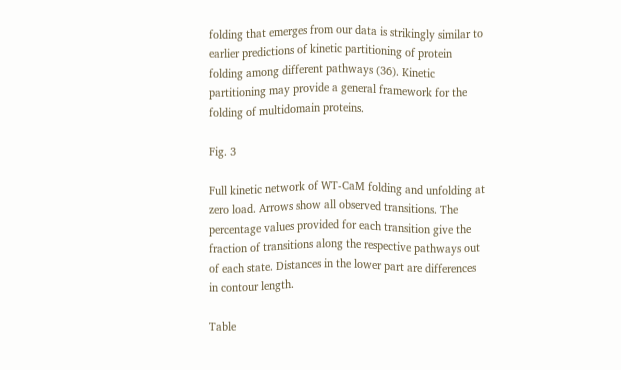folding that emerges from our data is strikingly similar to earlier predictions of kinetic partitioning of protein folding among different pathways (36). Kinetic partitioning may provide a general framework for the folding of multidomain proteins.

Fig. 3

Full kinetic network of WT-CaM folding and unfolding at zero load. Arrows show all observed transitions. The percentage values provided for each transition give the fraction of transitions along the respective pathways out of each state. Distances in the lower part are differences in contour length.

Table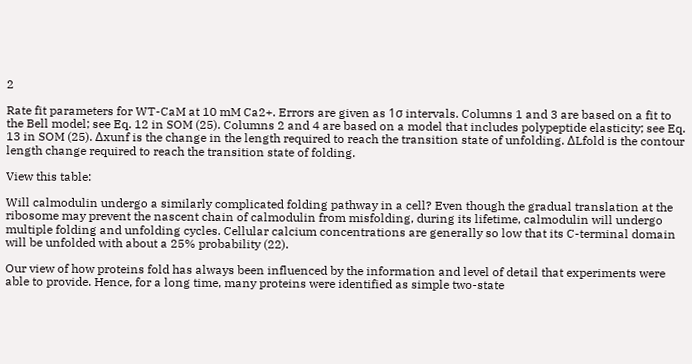2

Rate fit parameters for WT-CaM at 10 mM Ca2+. Errors are given as 1σ intervals. Columns 1 and 3 are based on a fit to the Bell model; see Eq. 12 in SOM (25). Columns 2 and 4 are based on a model that includes polypeptide elasticity; see Eq. 13 in SOM (25). Δxunf is the change in the length required to reach the transition state of unfolding. ΔLfold is the contour length change required to reach the transition state of folding.

View this table:

Will calmodulin undergo a similarly complicated folding pathway in a cell? Even though the gradual translation at the ribosome may prevent the nascent chain of calmodulin from misfolding, during its lifetime, calmodulin will undergo multiple folding and unfolding cycles. Cellular calcium concentrations are generally so low that its C-terminal domain will be unfolded with about a 25% probability (22).

Our view of how proteins fold has always been influenced by the information and level of detail that experiments were able to provide. Hence, for a long time, many proteins were identified as simple two-state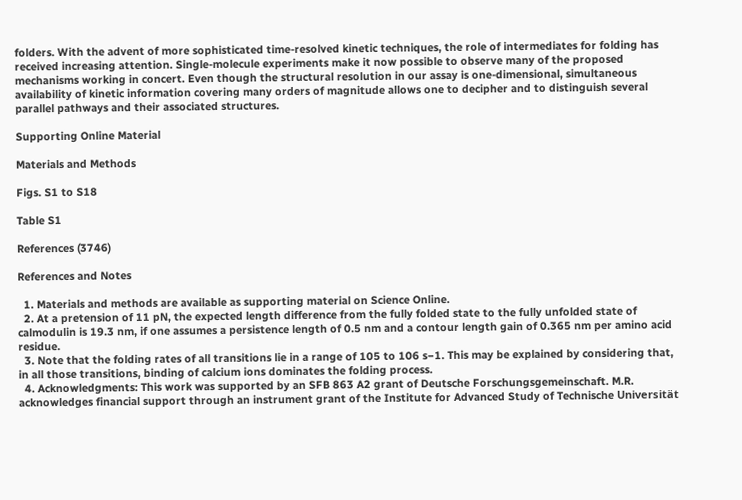folders. With the advent of more sophisticated time-resolved kinetic techniques, the role of intermediates for folding has received increasing attention. Single-molecule experiments make it now possible to observe many of the proposed mechanisms working in concert. Even though the structural resolution in our assay is one-dimensional, simultaneous availability of kinetic information covering many orders of magnitude allows one to decipher and to distinguish several parallel pathways and their associated structures.

Supporting Online Material

Materials and Methods

Figs. S1 to S18

Table S1

References (3746)

References and Notes

  1. Materials and methods are available as supporting material on Science Online.
  2. At a pretension of 11 pN, the expected length difference from the fully folded state to the fully unfolded state of calmodulin is 19.3 nm, if one assumes a persistence length of 0.5 nm and a contour length gain of 0.365 nm per amino acid residue.
  3. Note that the folding rates of all transitions lie in a range of 105 to 106 s−1. This may be explained by considering that, in all those transitions, binding of calcium ions dominates the folding process.
  4. Acknowledgments: This work was supported by an SFB 863 A2 grant of Deutsche Forschungsgemeinschaft. M.R. acknowledges financial support through an instrument grant of the Institute for Advanced Study of Technische Universität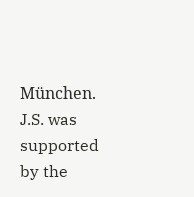München. J.S. was supported by the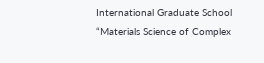International Graduate School “Materials Science of Complex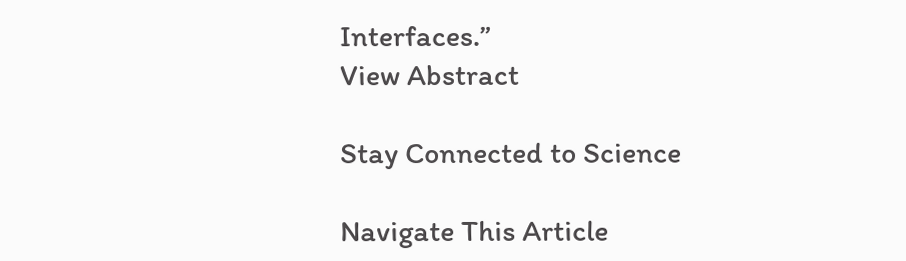Interfaces.”
View Abstract

Stay Connected to Science

Navigate This Article